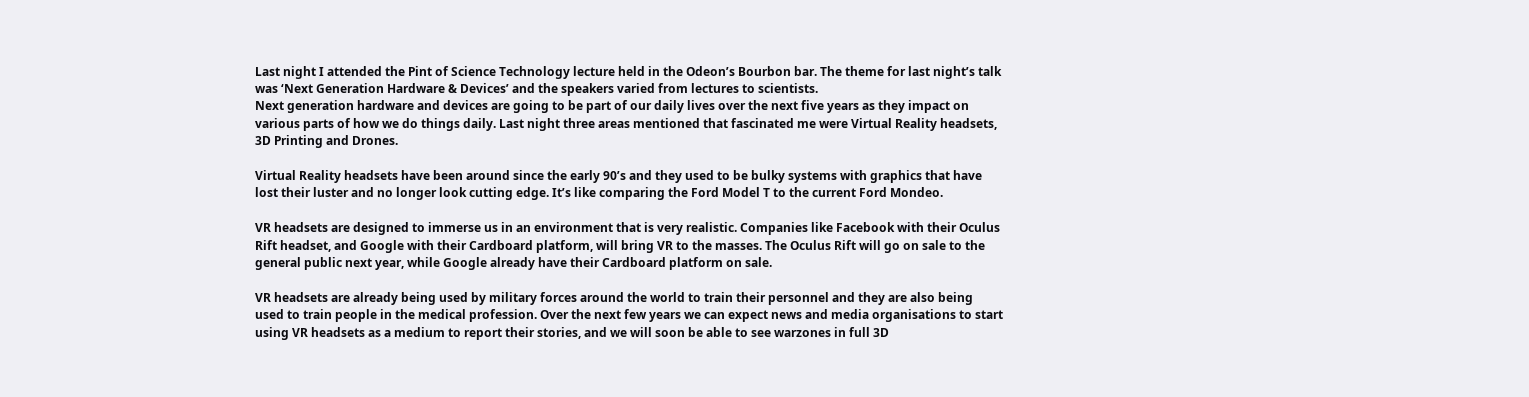Last night I attended the Pint of Science Technology lecture held in the Odeon’s Bourbon bar. The theme for last night’s talk was ‘Next Generation Hardware & Devices’ and the speakers varied from lectures to scientists.
Next generation hardware and devices are going to be part of our daily lives over the next five years as they impact on various parts of how we do things daily. Last night three areas mentioned that fascinated me were Virtual Reality headsets, 3D Printing and Drones.

Virtual Reality headsets have been around since the early 90’s and they used to be bulky systems with graphics that have lost their luster and no longer look cutting edge. It’s like comparing the Ford Model T to the current Ford Mondeo.

VR headsets are designed to immerse us in an environment that is very realistic. Companies like Facebook with their Oculus Rift headset, and Google with their Cardboard platform, will bring VR to the masses. The Oculus Rift will go on sale to the general public next year, while Google already have their Cardboard platform on sale.

VR headsets are already being used by military forces around the world to train their personnel and they are also being used to train people in the medical profession. Over the next few years we can expect news and media organisations to start using VR headsets as a medium to report their stories, and we will soon be able to see warzones in full 3D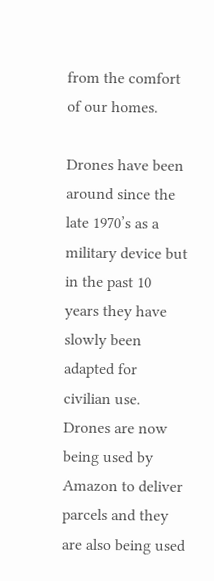from the comfort of our homes.

Drones have been around since the late 1970’s as a military device but in the past 10 years they have slowly been adapted for civilian use. Drones are now being used by Amazon to deliver parcels and they are also being used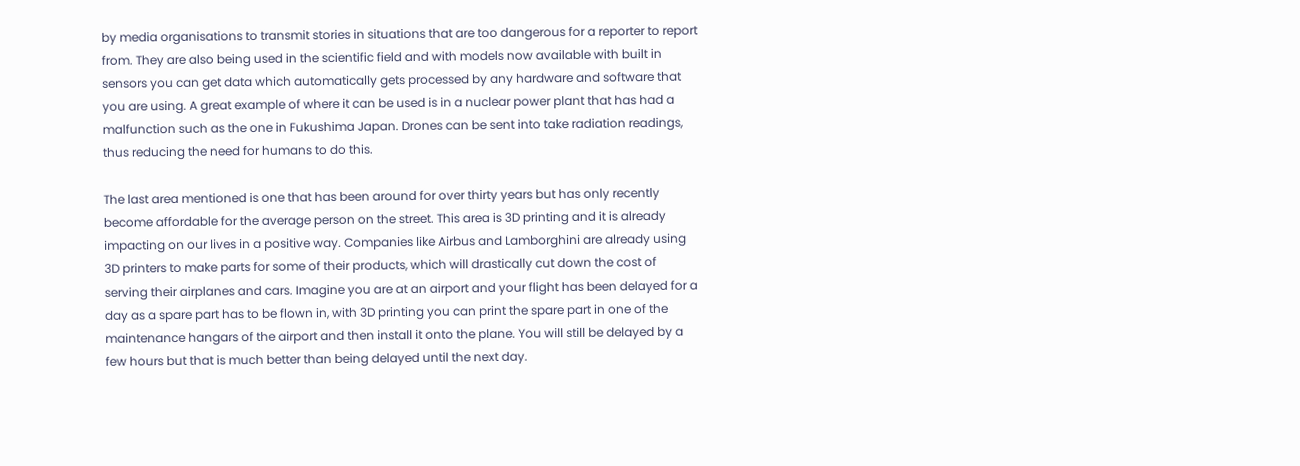by media organisations to transmit stories in situations that are too dangerous for a reporter to report from. They are also being used in the scientific field and with models now available with built in sensors you can get data which automatically gets processed by any hardware and software that you are using. A great example of where it can be used is in a nuclear power plant that has had a malfunction such as the one in Fukushima Japan. Drones can be sent into take radiation readings, thus reducing the need for humans to do this.

The last area mentioned is one that has been around for over thirty years but has only recently become affordable for the average person on the street. This area is 3D printing and it is already impacting on our lives in a positive way. Companies like Airbus and Lamborghini are already using 3D printers to make parts for some of their products, which will drastically cut down the cost of serving their airplanes and cars. Imagine you are at an airport and your flight has been delayed for a day as a spare part has to be flown in, with 3D printing you can print the spare part in one of the maintenance hangars of the airport and then install it onto the plane. You will still be delayed by a few hours but that is much better than being delayed until the next day.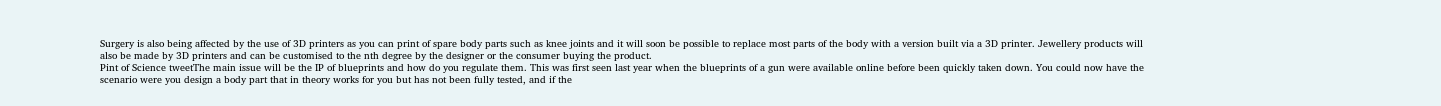Surgery is also being affected by the use of 3D printers as you can print of spare body parts such as knee joints and it will soon be possible to replace most parts of the body with a version built via a 3D printer. Jewellery products will also be made by 3D printers and can be customised to the nth degree by the designer or the consumer buying the product.
Pint of Science tweetThe main issue will be the IP of blueprints and how do you regulate them. This was first seen last year when the blueprints of a gun were available online before been quickly taken down. You could now have the scenario were you design a body part that in theory works for you but has not been fully tested, and if the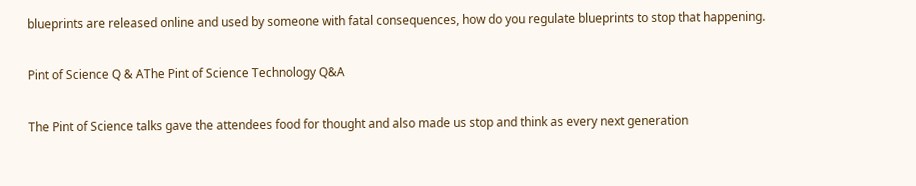blueprints are released online and used by someone with fatal consequences, how do you regulate blueprints to stop that happening.

Pint of Science Q & AThe Pint of Science Technology Q&A

The Pint of Science talks gave the attendees food for thought and also made us stop and think as every next generation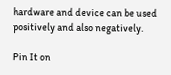hardware and device can be used positively and also negatively.

Pin It on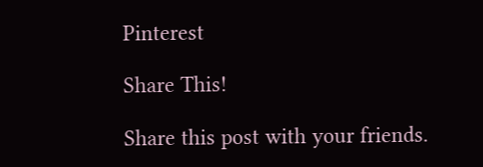Pinterest

Share This!

Share this post with your friends.